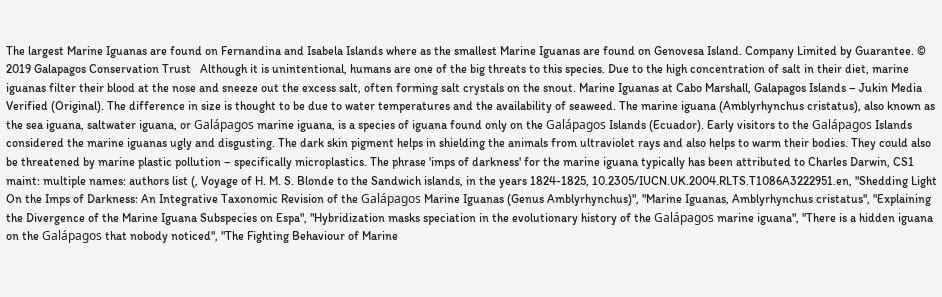The largest Marine Iguanas are found on Fernandina and Isabela Islands where as the smallest Marine Iguanas are found on Genovesa Island. Company Limited by Guarantee. © 2019 Galapagos Conservation Trust   Although it is unintentional, humans are one of the big threats to this species. Due to the high concentration of salt in their diet, marine iguanas filter their blood at the nose and sneeze out the excess salt, often forming salt crystals on the snout. Marine Iguanas at Cabo Marshall, Galapagos Islands – Jukin Media Verified (Original). The difference in size is thought to be due to water temperatures and the availability of seaweed. The marine iguana (Amblyrhynchus cristatus), also known as the sea iguana, saltwater iguana, or Galápagos marine iguana, is a species of iguana found only on the Galápagos Islands (Ecuador). Early visitors to the Galápagos Islands considered the marine iguanas ugly and disgusting. The dark skin pigment helps in shielding the animals from ultraviolet rays and also helps to warm their bodies. They could also be threatened by marine plastic pollution – specifically microplastics. The phrase 'imps of darkness' for the marine iguana typically has been attributed to Charles Darwin, CS1 maint: multiple names: authors list (, Voyage of H. M. S. Blonde to the Sandwich islands, in the years 1824-1825, 10.2305/IUCN.UK.2004.RLTS.T1086A3222951.en, "Shedding Light On the Imps of Darkness: An Integrative Taxonomic Revision of the Galápagos Marine Iguanas (Genus Amblyrhynchus)", "Marine Iguanas, Amblyrhynchus cristatus", "Explaining the Divergence of the Marine Iguana Subspecies on Espa", "Hybridization masks speciation in the evolutionary history of the Galápagos marine iguana", "There is a hidden iguana on the Galápagos that nobody noticed", "The Fighting Behaviour of Marine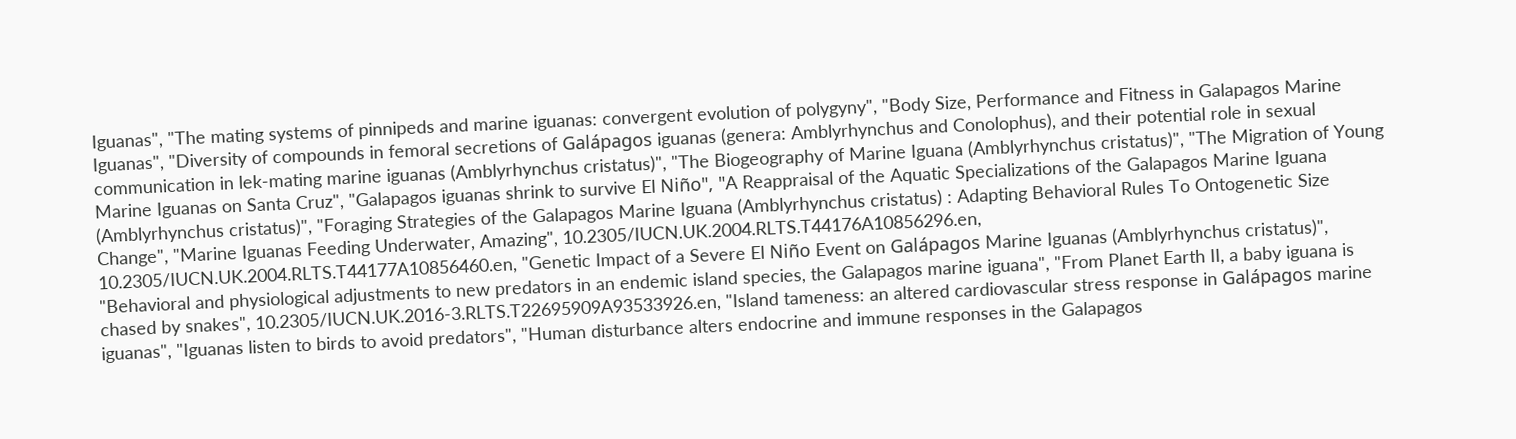Iguanas", "The mating systems of pinnipeds and marine iguanas: convergent evolution of polygyny", "Body Size, Performance and Fitness in Galapagos Marine Iguanas", "Diversity of compounds in femoral secretions of Galápagos iguanas (genera: Amblyrhynchus and Conolophus), and their potential role in sexual communication in lek-mating marine iguanas (Amblyrhynchus cristatus)", "The Biogeography of Marine Iguana (Amblyrhynchus cristatus)", "The Migration of Young Marine Iguanas on Santa Cruz", "Galapagos iguanas shrink to survive El Niño", "A Reappraisal of the Aquatic Specializations of the Galapagos Marine Iguana (Amblyrhynchus cristatus)", "Foraging Strategies of the Galapagos Marine Iguana (Amblyrhynchus cristatus) : Adapting Behavioral Rules To Ontogenetic Size Change", "Marine Iguanas Feeding Underwater, Amazing", 10.2305/IUCN.UK.2004.RLTS.T44176A10856296.en, 10.2305/IUCN.UK.2004.RLTS.T44177A10856460.en, "Genetic Impact of a Severe El Niño Event on Galápagos Marine Iguanas (Amblyrhynchus cristatus)", "Behavioral and physiological adjustments to new predators in an endemic island species, the Galapagos marine iguana", "From Planet Earth II, a baby iguana is chased by snakes", 10.2305/IUCN.UK.2016-3.RLTS.T22695909A93533926.en, "Island tameness: an altered cardiovascular stress response in Galápagos marine iguanas", "Iguanas listen to birds to avoid predators", "Human disturbance alters endocrine and immune responses in the Galapagos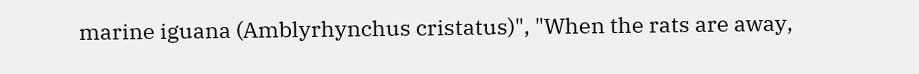marine iguana (Amblyrhynchus cristatus)", "When the rats are away,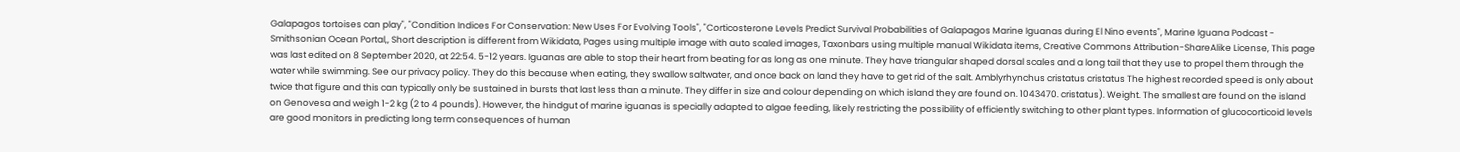Galapagos tortoises can play", "Condition Indices For Conservation: New Uses For Evolving Tools", "Corticosterone Levels Predict Survival Probabilities of Galapagos Marine Iguanas during El Nino events", Marine Iguana Podcast - Smithsonian Ocean Portal,, Short description is different from Wikidata, Pages using multiple image with auto scaled images, Taxonbars using multiple manual Wikidata items, Creative Commons Attribution-ShareAlike License, This page was last edited on 8 September 2020, at 22:54. 5-12 years. Iguanas are able to stop their heart from beating for as long as one minute. They have triangular shaped dorsal scales and a long tail that they use to propel them through the water while swimming. See our privacy policy. They do this because when eating, they swallow saltwater, and once back on land they have to get rid of the salt. Amblyrhynchus cristatus cristatus The highest recorded speed is only about twice that figure and this can typically only be sustained in bursts that last less than a minute. They differ in size and colour depending on which island they are found on. 1043470. cristatus). Weight. The smallest are found on the island on Genovesa and weigh 1-2 kg (2 to 4 pounds). However, the hindgut of marine iguanas is specially adapted to algae feeding, likely restricting the possibility of efficiently switching to other plant types. Information of glucocorticoid levels are good monitors in predicting long term consequences of human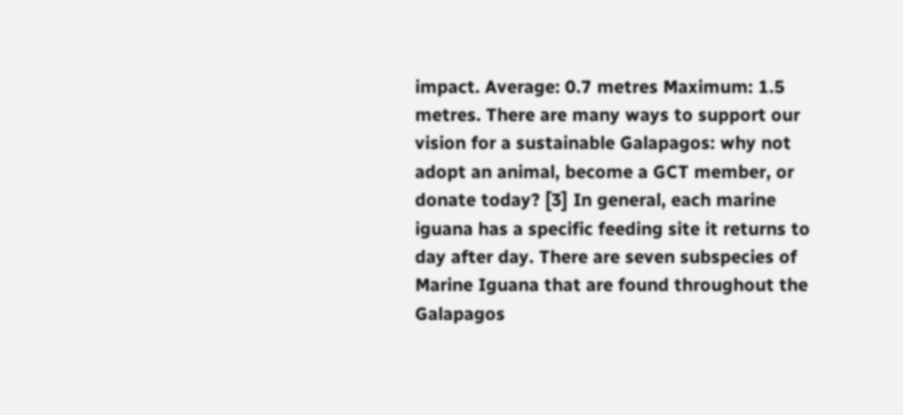impact. Average: 0.7 metres Maximum: 1.5 metres. There are many ways to support our vision for a sustainable Galapagos: why not adopt an animal, become a GCT member, or donate today? [3] In general, each marine iguana has a specific feeding site it returns to day after day. There are seven subspecies of Marine Iguana that are found throughout the Galapagos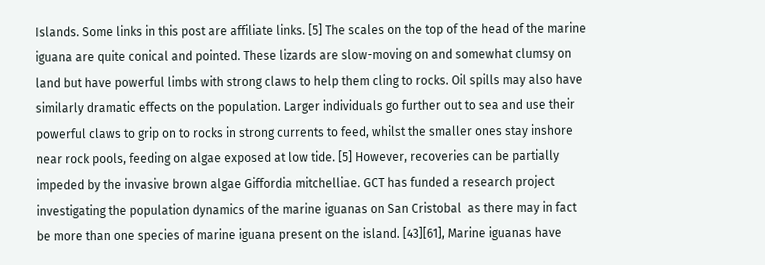Islands. Some links in this post are affiliate links. [5] The scales on the top of the head of the marine iguana are quite conical and pointed. These lizards are slow-moving on and somewhat clumsy on land but have powerful limbs with strong claws to help them cling to rocks. Oil spills may also have similarly dramatic effects on the population. Larger individuals go further out to sea and use their powerful claws to grip on to rocks in strong currents to feed, whilst the smaller ones stay inshore near rock pools, feeding on algae exposed at low tide. [5] However, recoveries can be partially impeded by the invasive brown algae Giffordia mitchelliae. GCT has funded a research project investigating the population dynamics of the marine iguanas on San Cristobal  as there may in fact be more than one species of marine iguana present on the island. [43][61], Marine iguanas have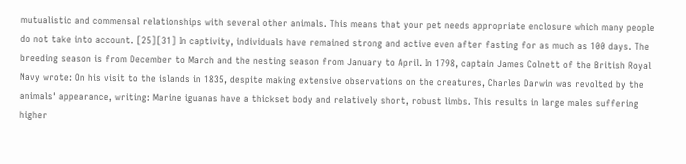mutualistic and commensal relationships with several other animals. This means that your pet needs appropriate enclosure which many people do not take into account. [25][31] In captivity, individuals have remained strong and active even after fasting for as much as 100 days. The breeding season is from December to March and the nesting season from January to April. In 1798, captain James Colnett of the British Royal Navy wrote: On his visit to the islands in 1835, despite making extensive observations on the creatures, Charles Darwin was revolted by the animals' appearance, writing: Marine iguanas have a thickset body and relatively short, robust limbs. This results in large males suffering higher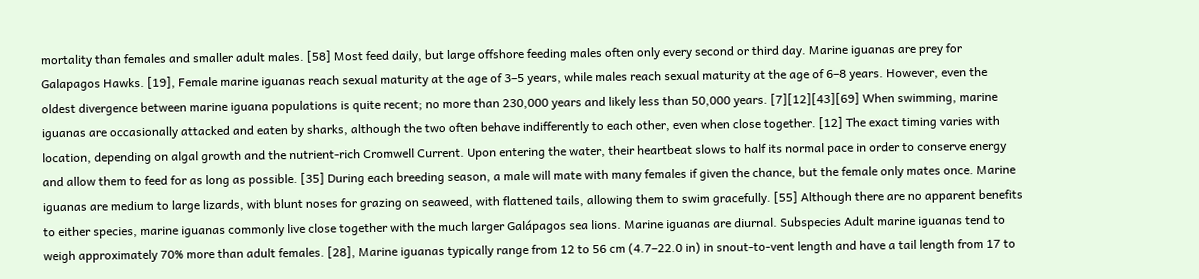mortality than females and smaller adult males. [58] Most feed daily, but large offshore feeding males often only every second or third day. Marine iguanas are prey for Galapagos Hawks. [19], Female marine iguanas reach sexual maturity at the age of 3–5 years, while males reach sexual maturity at the age of 6–8 years. However, even the oldest divergence between marine iguana populations is quite recent; no more than 230,000 years and likely less than 50,000 years. [7][12][43][69] When swimming, marine iguanas are occasionally attacked and eaten by sharks, although the two often behave indifferently to each other, even when close together. [12] The exact timing varies with location, depending on algal growth and the nutrient-rich Cromwell Current. Upon entering the water, their heartbeat slows to half its normal pace in order to conserve energy and allow them to feed for as long as possible. [35] During each breeding season, a male will mate with many females if given the chance, but the female only mates once. Marine iguanas are medium to large lizards, with blunt noses for grazing on seaweed, with flattened tails, allowing them to swim gracefully. [55] Although there are no apparent benefits to either species, marine iguanas commonly live close together with the much larger Galápagos sea lions. Marine iguanas are diurnal. Subspecies Adult marine iguanas tend to weigh approximately 70% more than adult females. [28], Marine iguanas typically range from 12 to 56 cm (4.7–22.0 in) in snout-to-vent length and have a tail length from 17 to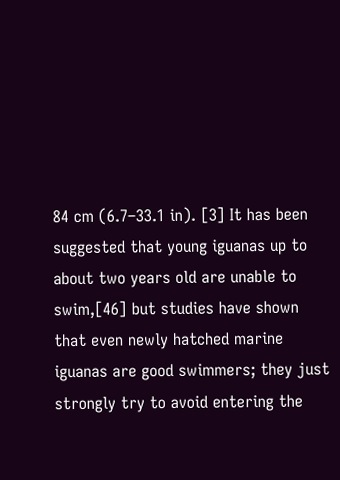84 cm (6.7–33.1 in). [3] It has been suggested that young iguanas up to about two years old are unable to swim,[46] but studies have shown that even newly hatched marine iguanas are good swimmers; they just strongly try to avoid entering the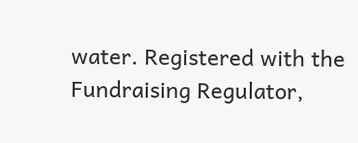water. Registered with the Fundraising Regulator,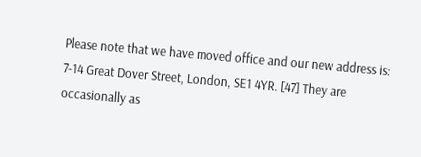Please note that we have moved office and our new address is: 7-14 Great Dover Street, London, SE1 4YR. [47] They are occasionally as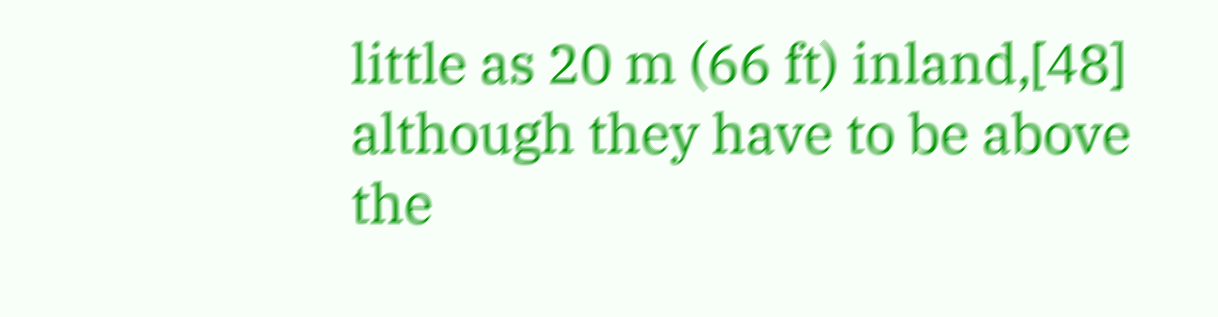little as 20 m (66 ft) inland,[48] although they have to be above the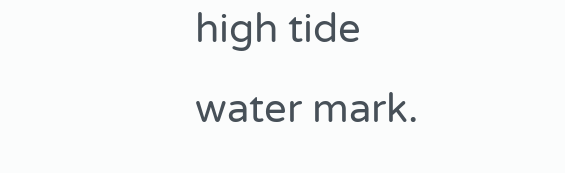high tide water mark.